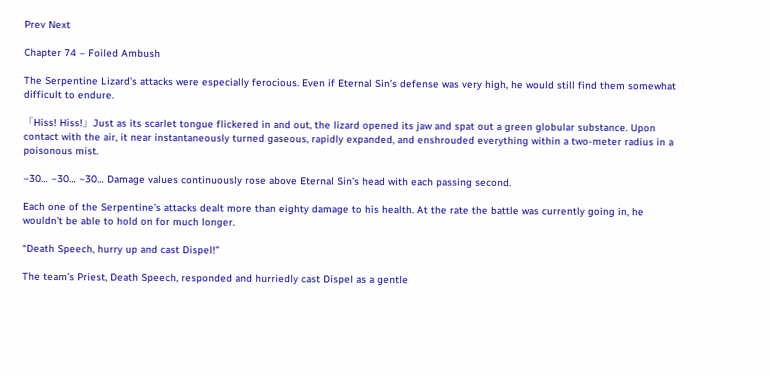Prev Next

Chapter 74 – Foiled Ambush

The Serpentine Lizard’s attacks were especially ferocious. Even if Eternal Sin’s defense was very high, he would still find them somewhat difficult to endure.

「Hiss! Hiss!」Just as its scarlet tongue flickered in and out, the lizard opened its jaw and spat out a green globular substance. Upon contact with the air, it near instantaneously turned gaseous, rapidly expanded, and enshrouded everything within a two-meter radius in a poisonous mist.

−30… −30… −30… Damage values continuously rose above Eternal Sin’s head with each passing second.

Each one of the Serpentine’s attacks dealt more than eighty damage to his health. At the rate the battle was currently going in, he wouldn’t be able to hold on for much longer.

“Death Speech, hurry up and cast Dispel!”

The team’s Priest, Death Speech, responded and hurriedly cast Dispel as a gentle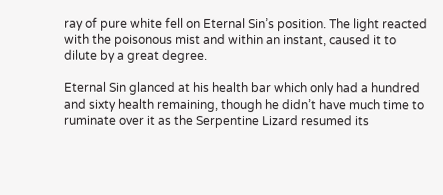ray of pure white fell on Eternal Sin’s position. The light reacted with the poisonous mist and within an instant, caused it to dilute by a great degree.

Eternal Sin glanced at his health bar which only had a hundred and sixty health remaining, though he didn’t have much time to ruminate over it as the Serpentine Lizard resumed its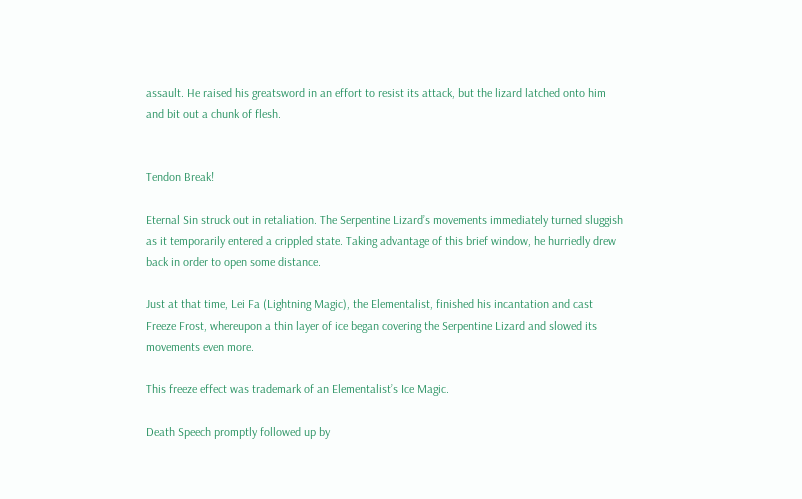assault. He raised his greatsword in an effort to resist its attack, but the lizard latched onto him and bit out a chunk of flesh.


Tendon Break!

Eternal Sin struck out in retaliation. The Serpentine Lizard’s movements immediately turned sluggish as it temporarily entered a crippled state. Taking advantage of this brief window, he hurriedly drew back in order to open some distance.

Just at that time, Lei Fa (Lightning Magic), the Elementalist, finished his incantation and cast Freeze Frost, whereupon a thin layer of ice began covering the Serpentine Lizard and slowed its movements even more.

This freeze effect was trademark of an Elementalist’s Ice Magic.

Death Speech promptly followed up by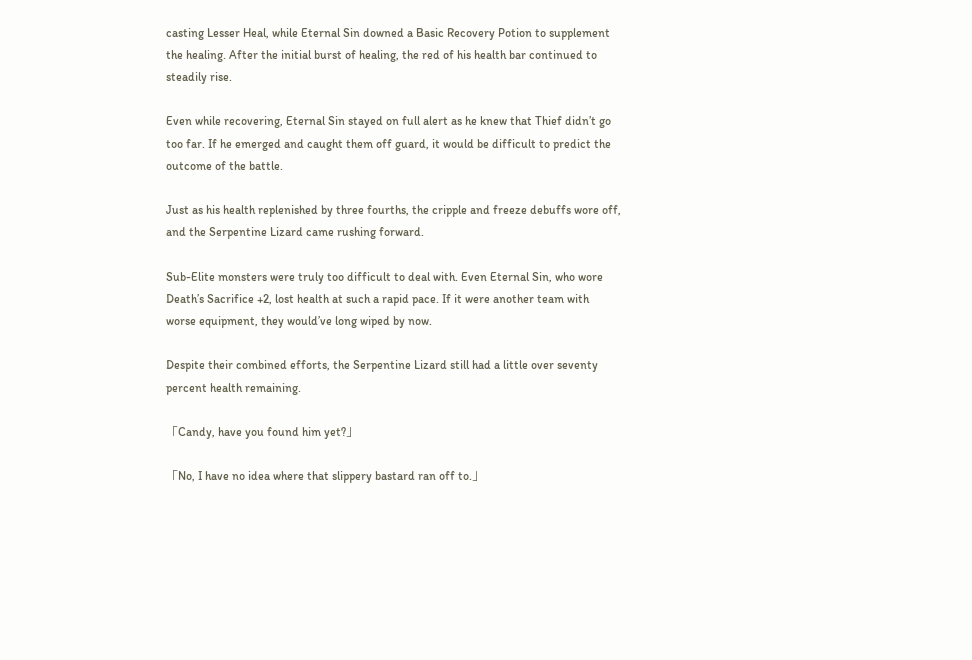casting Lesser Heal, while Eternal Sin downed a Basic Recovery Potion to supplement the healing. After the initial burst of healing, the red of his health bar continued to steadily rise.

Even while recovering, Eternal Sin stayed on full alert as he knew that Thief didn’t go too far. If he emerged and caught them off guard, it would be difficult to predict the outcome of the battle.

Just as his health replenished by three fourths, the cripple and freeze debuffs wore off, and the Serpentine Lizard came rushing forward.

Sub-Elite monsters were truly too difficult to deal with. Even Eternal Sin, who wore Death’s Sacrifice +2, lost health at such a rapid pace. If it were another team with worse equipment, they would’ve long wiped by now.

Despite their combined efforts, the Serpentine Lizard still had a little over seventy percent health remaining.

「Candy, have you found him yet?」

「No, I have no idea where that slippery bastard ran off to.」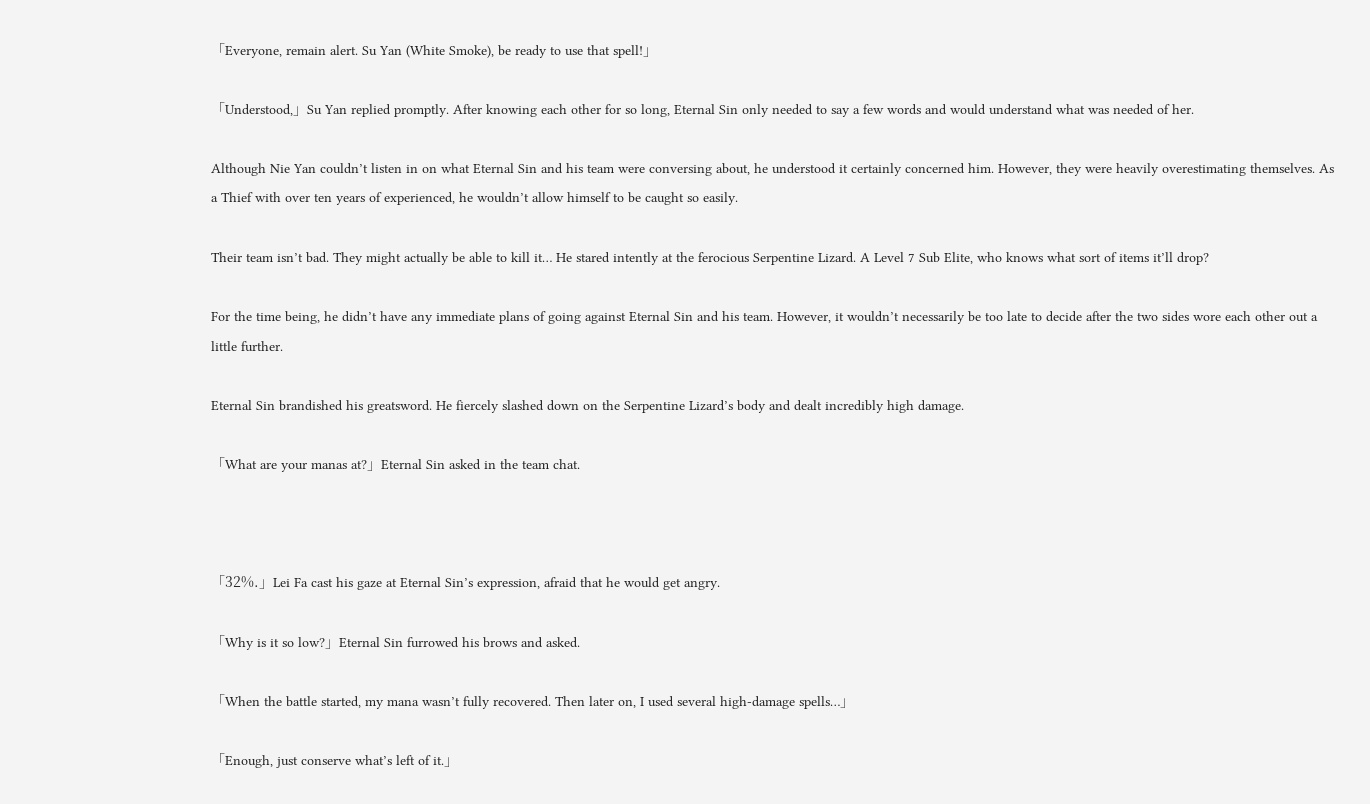「Everyone, remain alert. Su Yan (White Smoke), be ready to use that spell!」

「Understood,」Su Yan replied promptly. After knowing each other for so long, Eternal Sin only needed to say a few words and would understand what was needed of her.

Although Nie Yan couldn’t listen in on what Eternal Sin and his team were conversing about, he understood it certainly concerned him. However, they were heavily overestimating themselves. As a Thief with over ten years of experienced, he wouldn’t allow himself to be caught so easily.

Their team isn’t bad. They might actually be able to kill it… He stared intently at the ferocious Serpentine Lizard. A Level 7 Sub Elite, who knows what sort of items it’ll drop?

For the time being, he didn’t have any immediate plans of going against Eternal Sin and his team. However, it wouldn’t necessarily be too late to decide after the two sides wore each other out a little further.

Eternal Sin brandished his greatsword. He fiercely slashed down on the Serpentine Lizard’s body and dealt incredibly high damage.

「What are your manas at?」Eternal Sin asked in the team chat.



「32%.」Lei Fa cast his gaze at Eternal Sin’s expression, afraid that he would get angry.

「Why is it so low?」Eternal Sin furrowed his brows and asked.

「When the battle started, my mana wasn’t fully recovered. Then later on, I used several high-damage spells…」

「Enough, just conserve what’s left of it.」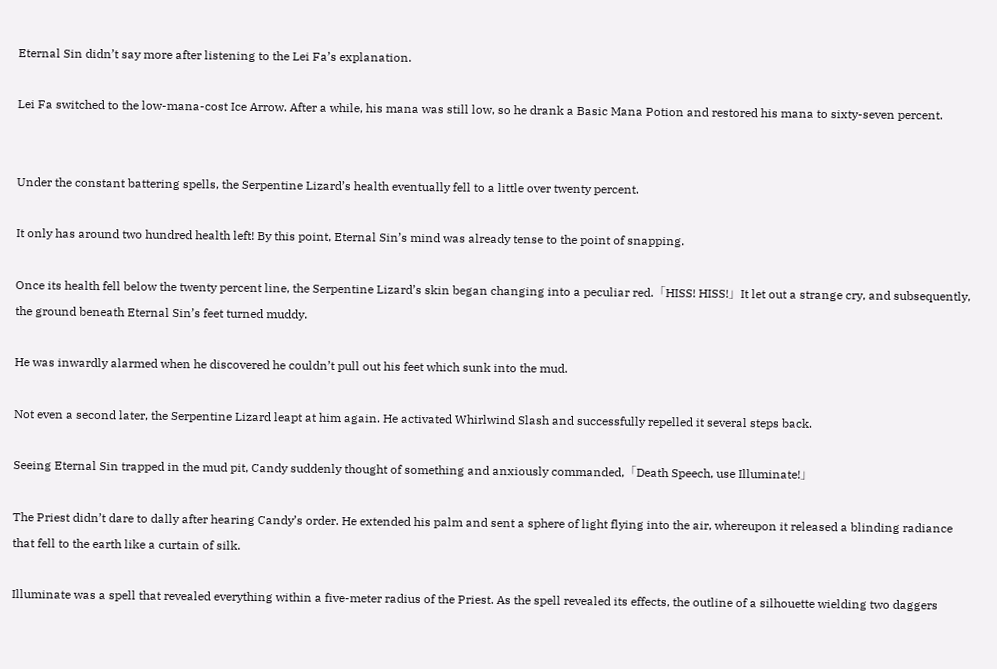Eternal Sin didn’t say more after listening to the Lei Fa’s explanation.

Lei Fa switched to the low-mana-cost Ice Arrow. After a while, his mana was still low, so he drank a Basic Mana Potion and restored his mana to sixty-seven percent.


Under the constant battering spells, the Serpentine Lizard’s health eventually fell to a little over twenty percent.

It only has around two hundred health left! By this point, Eternal Sin’s mind was already tense to the point of snapping.

Once its health fell below the twenty percent line, the Serpentine Lizard’s skin began changing into a peculiar red.「HISS! HISS!」It let out a strange cry, and subsequently, the ground beneath Eternal Sin’s feet turned muddy.

He was inwardly alarmed when he discovered he couldn’t pull out his feet which sunk into the mud.

Not even a second later, the Serpentine Lizard leapt at him again. He activated Whirlwind Slash and successfully repelled it several steps back.

Seeing Eternal Sin trapped in the mud pit, Candy suddenly thought of something and anxiously commanded,「Death Speech, use Illuminate!」

The Priest didn’t dare to dally after hearing Candy’s order. He extended his palm and sent a sphere of light flying into the air, whereupon it released a blinding radiance that fell to the earth like a curtain of silk.

Illuminate was a spell that revealed everything within a five-meter radius of the Priest. As the spell revealed its effects, the outline of a silhouette wielding two daggers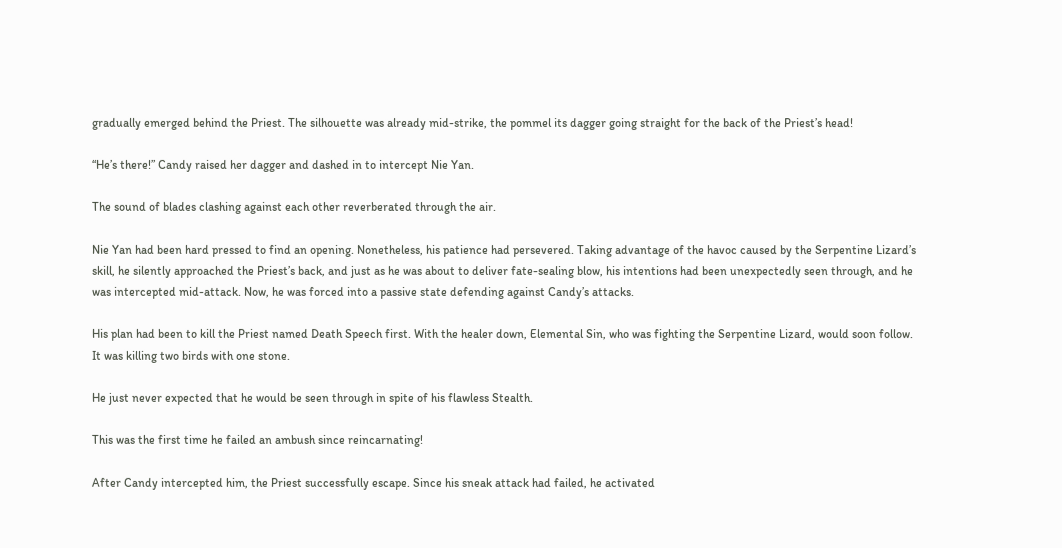gradually emerged behind the Priest. The silhouette was already mid-strike, the pommel its dagger going straight for the back of the Priest’s head!

“He’s there!” Candy raised her dagger and dashed in to intercept Nie Yan.

The sound of blades clashing against each other reverberated through the air.

Nie Yan had been hard pressed to find an opening. Nonetheless, his patience had persevered. Taking advantage of the havoc caused by the Serpentine Lizard’s skill, he silently approached the Priest’s back, and just as he was about to deliver fate-sealing blow, his intentions had been unexpectedly seen through, and he was intercepted mid-attack. Now, he was forced into a passive state defending against Candy’s attacks.

His plan had been to kill the Priest named Death Speech first. With the healer down, Elemental Sin, who was fighting the Serpentine Lizard, would soon follow. It was killing two birds with one stone.

He just never expected that he would be seen through in spite of his flawless Stealth.

This was the first time he failed an ambush since reincarnating!

After Candy intercepted him, the Priest successfully escape. Since his sneak attack had failed, he activated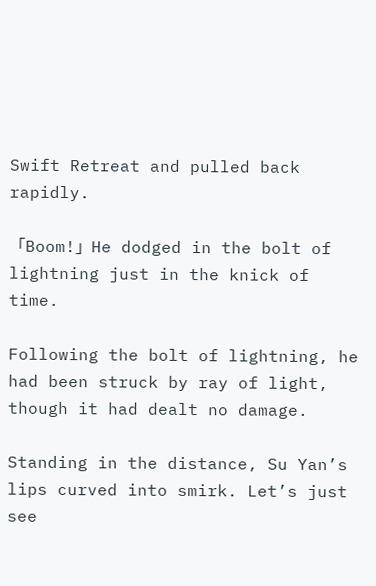Swift Retreat and pulled back rapidly.

「Boom!」He dodged in the bolt of lightning just in the knick of time.

Following the bolt of lightning, he had been struck by ray of light, though it had dealt no damage.

Standing in the distance, Su Yan’s lips curved into smirk. Let’s just see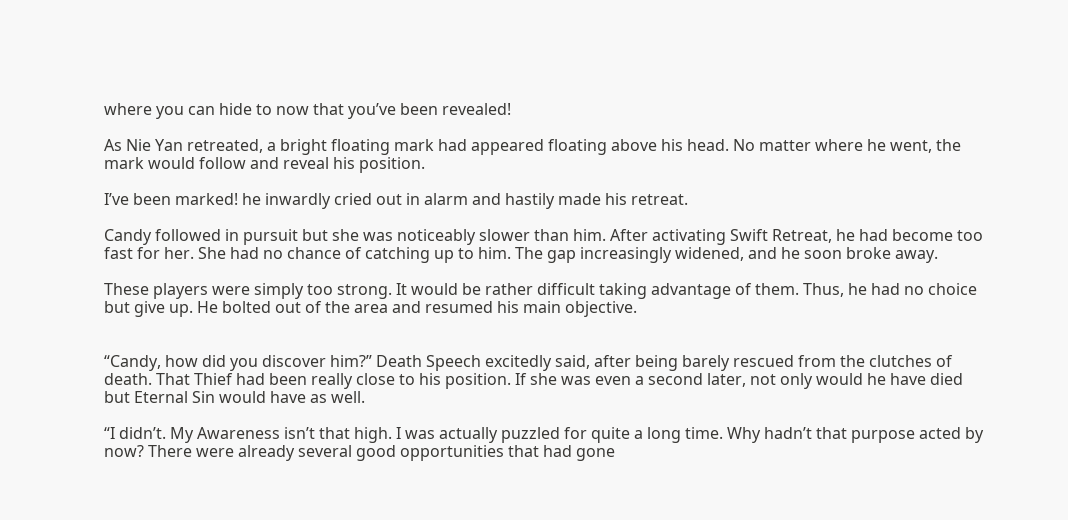where you can hide to now that you’ve been revealed!

As Nie Yan retreated, a bright floating mark had appeared floating above his head. No matter where he went, the mark would follow and reveal his position.

I’ve been marked! he inwardly cried out in alarm and hastily made his retreat.

Candy followed in pursuit but she was noticeably slower than him. After activating Swift Retreat, he had become too fast for her. She had no chance of catching up to him. The gap increasingly widened, and he soon broke away.

These players were simply too strong. It would be rather difficult taking advantage of them. Thus, he had no choice but give up. He bolted out of the area and resumed his main objective.


“Candy, how did you discover him?” Death Speech excitedly said, after being barely rescued from the clutches of death. That Thief had been really close to his position. If she was even a second later, not only would he have died but Eternal Sin would have as well.

“I didn’t. My Awareness isn’t that high. I was actually puzzled for quite a long time. Why hadn’t that purpose acted by now? There were already several good opportunities that had gone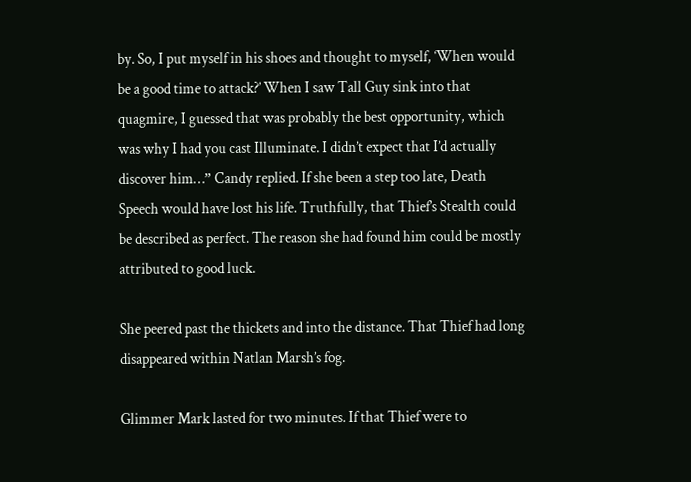by. So, I put myself in his shoes and thought to myself, ‘When would be a good time to attack?’ When I saw Tall Guy sink into that quagmire, I guessed that was probably the best opportunity, which was why I had you cast Illuminate. I didn’t expect that I’d actually discover him…” Candy replied. If she been a step too late, Death Speech would have lost his life. Truthfully, that Thief’s Stealth could be described as perfect. The reason she had found him could be mostly attributed to good luck.

She peered past the thickets and into the distance. That Thief had long disappeared within Natlan Marsh’s fog.

Glimmer Mark lasted for two minutes. If that Thief were to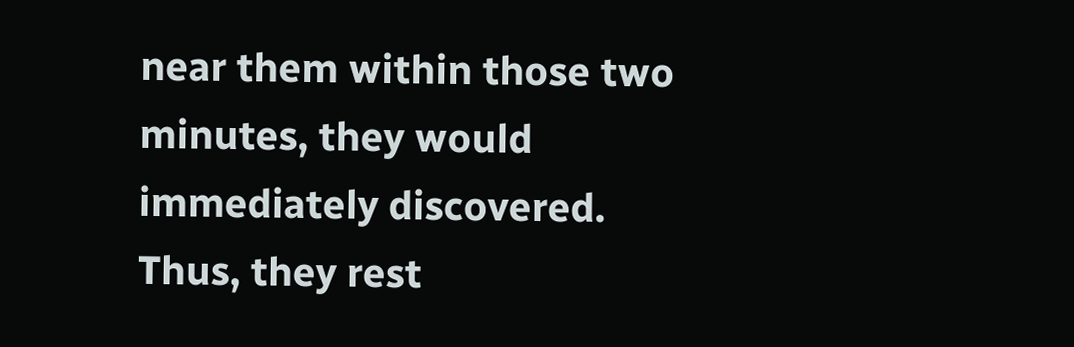near them within those two minutes, they would immediately discovered. Thus, they rest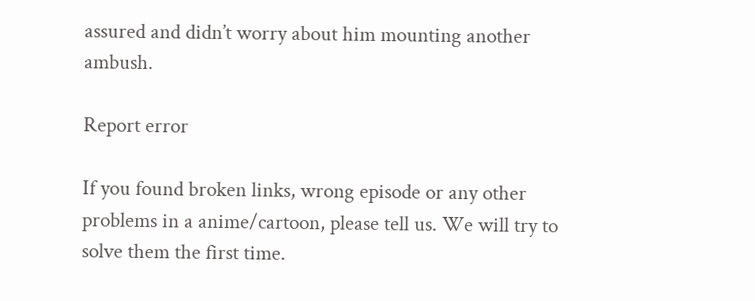assured and didn’t worry about him mounting another ambush.

Report error

If you found broken links, wrong episode or any other problems in a anime/cartoon, please tell us. We will try to solve them the first time.